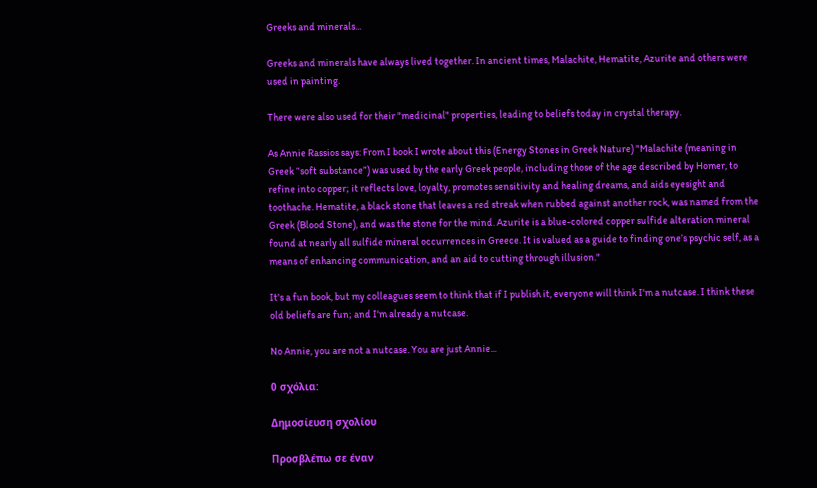Greeks and minerals...

Greeks and minerals have always lived together. In ancient times, Malachite, Hematite, Azurite and others were used in painting.

There were also used for their "medicinal" properties, leading to beliefs today in crystal therapy.

As Annie Rassios says: From I book I wrote about this (Energy Stones in Greek Nature) "Malachite (meaning in Greek “soft substance”) was used by the early Greek people, including those of the age described by Homer, to refine into copper; it reflects love, loyalty, promotes sensitivity and healing dreams, and aids eyesight and toothache. Hematite, a black stone that leaves a red streak when rubbed against another rock, was named from the Greek (Blood Stone), and was the stone for the mind. Azurite is a blue-colored copper sulfide alteration mineral found at nearly all sulfide mineral occurrences in Greece. It is valued as a guide to finding one’s psychic self, as a means of enhancing communication, and an aid to cutting through illusion."

It's a fun book, but my colleagues seem to think that if I publish it, everyone will think I'm a nutcase. I think these old beliefs are fun; and I'm already a nutcase.

No Annie, you are not a nutcase. You are just Annie...

0 σχόλια:

Δημοσίευση σχολίου

Προσβλέπω σε έναν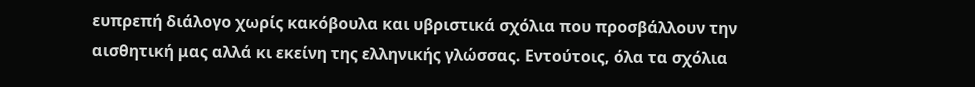ευπρεπή διάλογο χωρίς κακόβουλα και υβριστικά σχόλια που προσβάλλουν την αισθητική μας αλλά κι εκείνη της ελληνικής γλώσσας. Εντούτοις, όλα τα σχόλια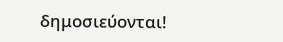δημοσιεύονται!